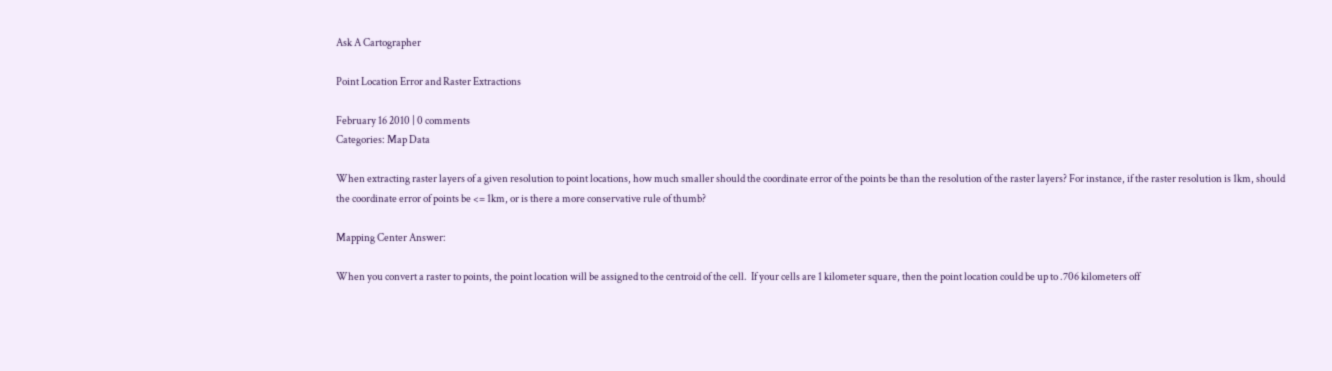Ask A Cartographer

Point Location Error and Raster Extractions

February 16 2010 | 0 comments
Categories: Map Data

When extracting raster layers of a given resolution to point locations, how much smaller should the coordinate error of the points be than the resolution of the raster layers? For instance, if the raster resolution is 1km, should the coordinate error of points be <= 1km, or is there a more conservative rule of thumb?

Mapping Center Answer:

When you convert a raster to points, the point location will be assigned to the centroid of the cell.  If your cells are 1 kilometer square, then the point location could be up to .706 kilometers off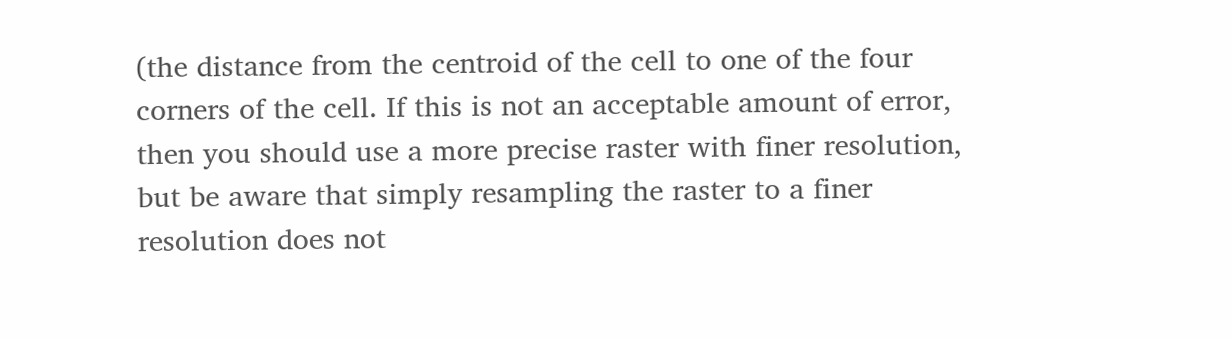(the distance from the centroid of the cell to one of the four corners of the cell. If this is not an acceptable amount of error, then you should use a more precise raster with finer resolution, but be aware that simply resampling the raster to a finer resolution does not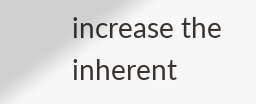increase the inherent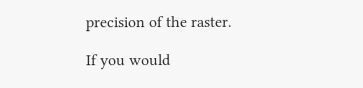precision of the raster.

If you would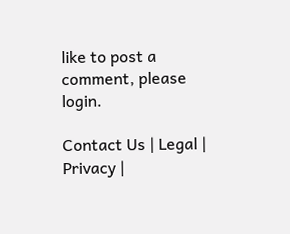like to post a comment, please login.

Contact Us | Legal | Privacy |